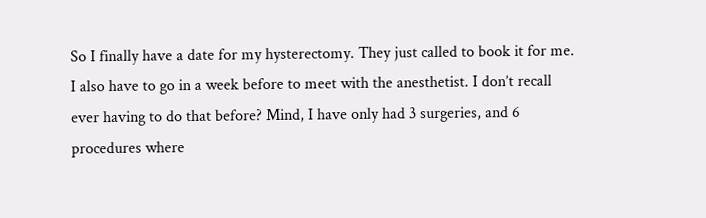So I finally have a date for my hysterectomy. They just called to book it for me. I also have to go in a week before to meet with the anesthetist. I don’t recall ever having to do that before? Mind, I have only had 3 surgeries, and 6 procedures where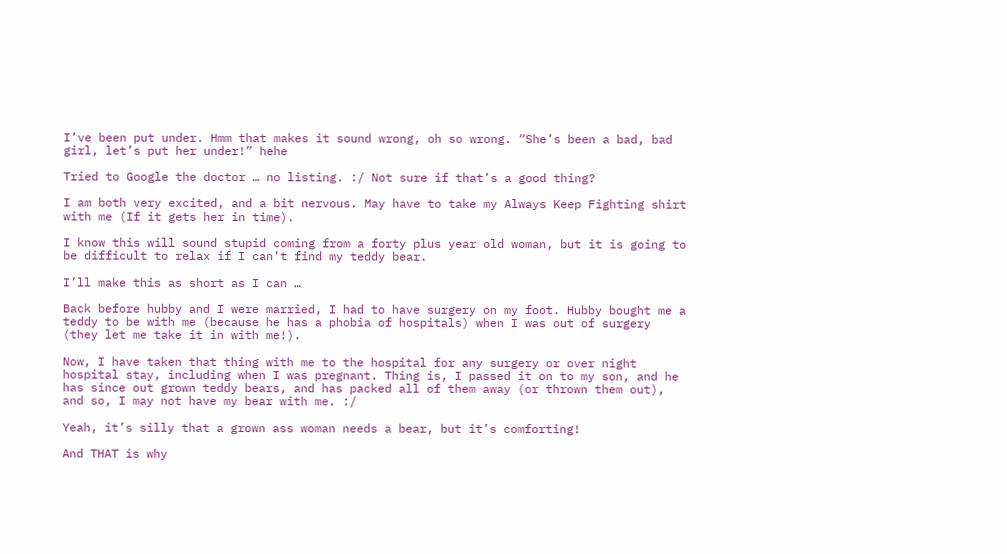I’ve been put under. Hmm that makes it sound wrong, oh so wrong. “She’s been a bad, bad girl, let’s put her under!” hehe

Tried to Google the doctor … no listing. :/ Not sure if that’s a good thing?

I am both very excited, and a bit nervous. May have to take my Always Keep Fighting shirt with me (If it gets her in time).

I know this will sound stupid coming from a forty plus year old woman, but it is going to be difficult to relax if I can’t find my teddy bear.

I’ll make this as short as I can …

Back before hubby and I were married, I had to have surgery on my foot. Hubby bought me a teddy to be with me (because he has a phobia of hospitals) when I was out of surgery (they let me take it in with me!).

Now, I have taken that thing with me to the hospital for any surgery or over night hospital stay, including when I was pregnant. Thing is, I passed it on to my son, and he has since out grown teddy bears, and has packed all of them away (or thrown them out), and so, I may not have my bear with me. :/

Yeah, it’s silly that a grown ass woman needs a bear, but it’s comforting!

And THAT is why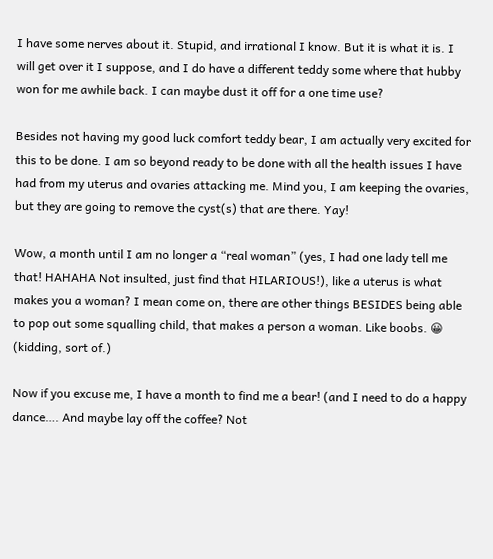I have some nerves about it. Stupid, and irrational I know. But it is what it is. I will get over it I suppose, and I do have a different teddy some where that hubby won for me awhile back. I can maybe dust it off for a one time use?

Besides not having my good luck comfort teddy bear, I am actually very excited for this to be done. I am so beyond ready to be done with all the health issues I have had from my uterus and ovaries attacking me. Mind you, I am keeping the ovaries, but they are going to remove the cyst(s) that are there. Yay!

Wow, a month until I am no longer a “real woman” (yes, I had one lady tell me that! HAHAHA Not insulted, just find that HILARIOUS!), like a uterus is what makes you a woman? I mean come on, there are other things BESIDES being able to pop out some squalling child, that makes a person a woman. Like boobs. 😀 (kidding, sort of.)

Now if you excuse me, I have a month to find me a bear! (and I need to do a happy dance…. And maybe lay off the coffee? Not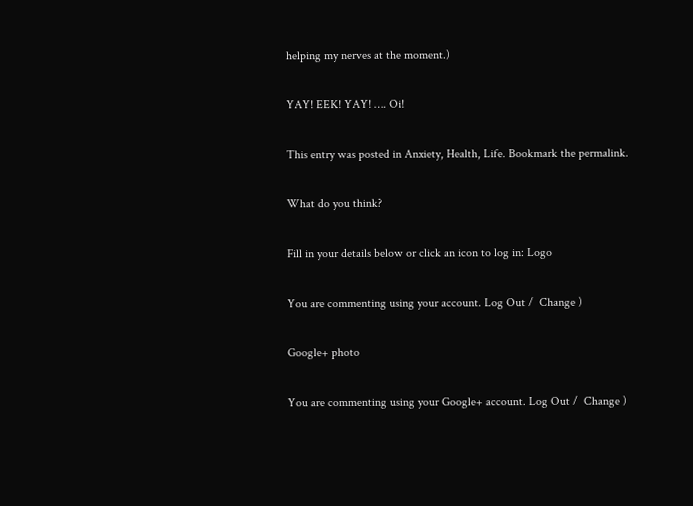helping my nerves at the moment.)

YAY! EEK! YAY! …. Oi!

This entry was posted in Anxiety, Health, Life. Bookmark the permalink.

What do you think?

Fill in your details below or click an icon to log in: Logo

You are commenting using your account. Log Out /  Change )

Google+ photo

You are commenting using your Google+ account. Log Out /  Change )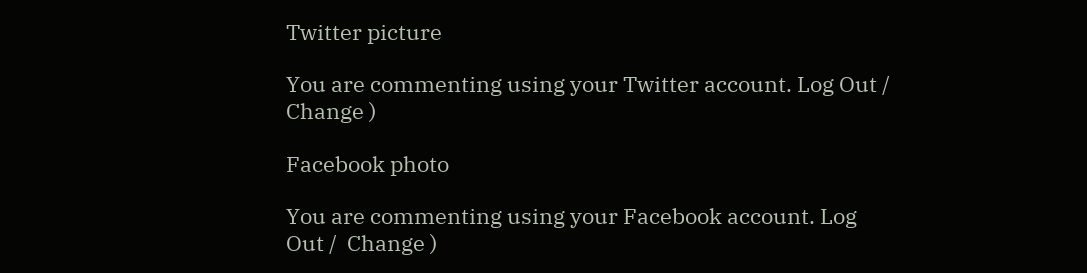Twitter picture

You are commenting using your Twitter account. Log Out /  Change )

Facebook photo

You are commenting using your Facebook account. Log Out /  Change )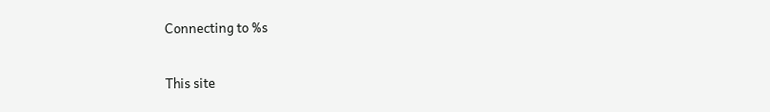Connecting to %s

This site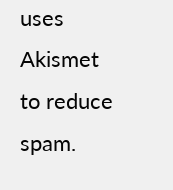uses Akismet to reduce spam.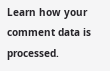Learn how your comment data is processed.